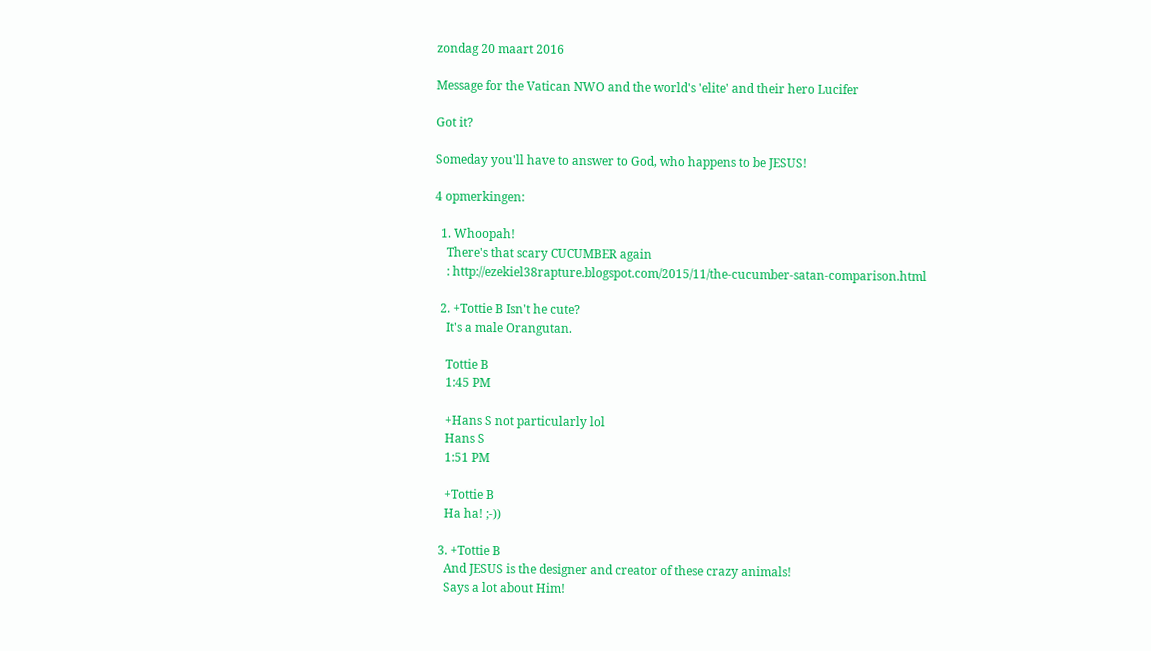zondag 20 maart 2016

Message for the Vatican NWO and the world's 'elite' and their hero Lucifer

Got it?

Someday you'll have to answer to God, who happens to be JESUS!

4 opmerkingen:

  1. Whoopah!
    There's that scary CUCUMBER again
    : http://ezekiel38rapture.blogspot.com/2015/11/the-cucumber-satan-comparison.html

  2. +Tottie B Isn't he cute?
    It's a male Orangutan.

    Tottie B
    1:45 PM

    +Hans S not particularly lol
    Hans S
    1:51 PM

    +Tottie B
    Ha ha! ;-))

  3. +Tottie B
    And JESUS is the designer and creator of these crazy animals!
    Says a lot about Him!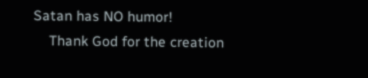Satan has NO humor!
    Thank God for the creation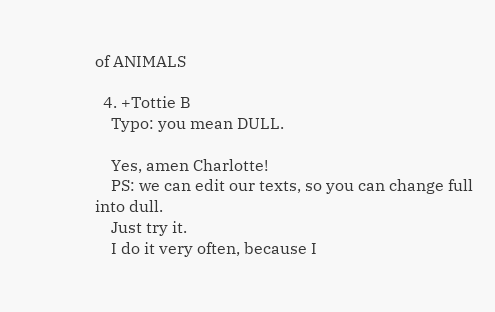of ANIMALS

  4. +Tottie B
    Typo: you mean DULL.

    Yes, amen Charlotte!
    PS: we can edit our texts, so you can change full into dull.
    Just try it.
    I do it very often, because I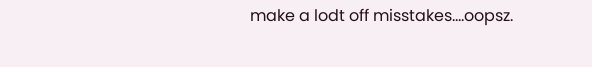make a lodt off misstakes....oopsz.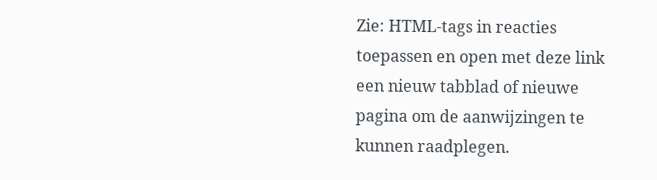Zie: HTML-tags in reacties toepassen en open met deze link een nieuw tabblad of nieuwe pagina om de aanwijzingen te kunnen raadplegen.